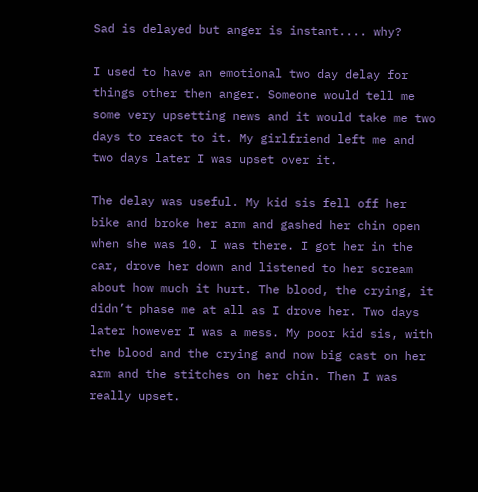Sad is delayed but anger is instant.... why?

I used to have an emotional two day delay for things other then anger. Someone would tell me some very upsetting news and it would take me two days to react to it. My girlfriend left me and two days later I was upset over it.

The delay was useful. My kid sis fell off her bike and broke her arm and gashed her chin open when she was 10. I was there. I got her in the car, drove her down and listened to her scream about how much it hurt. The blood, the crying, it didn’t phase me at all as I drove her. Two days later however I was a mess. My poor kid sis, with the blood and the crying and now big cast on her arm and the stitches on her chin. Then I was really upset.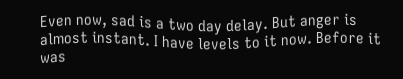Even now, sad is a two day delay. But anger is almost instant. I have levels to it now. Before it was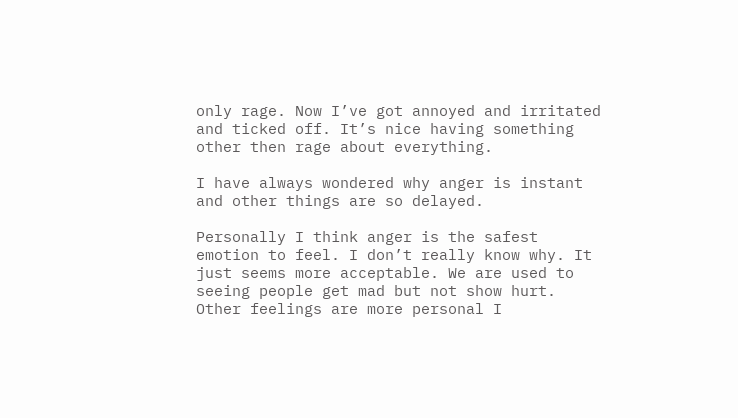only rage. Now I’ve got annoyed and irritated and ticked off. It’s nice having something other then rage about everything.

I have always wondered why anger is instant and other things are so delayed.

Personally I think anger is the safest emotion to feel. I don’t really know why. It just seems more acceptable. We are used to seeing people get mad but not show hurt. Other feelings are more personal I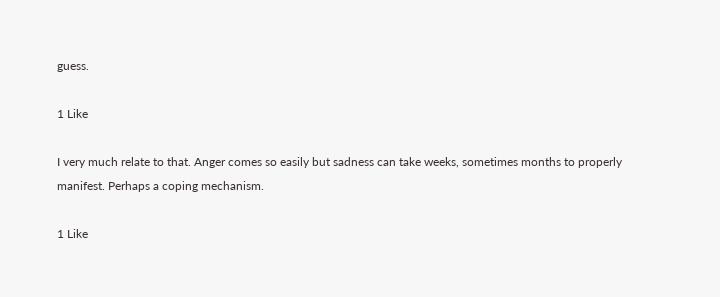guess.

1 Like

I very much relate to that. Anger comes so easily but sadness can take weeks, sometimes months to properly manifest. Perhaps a coping mechanism.

1 Like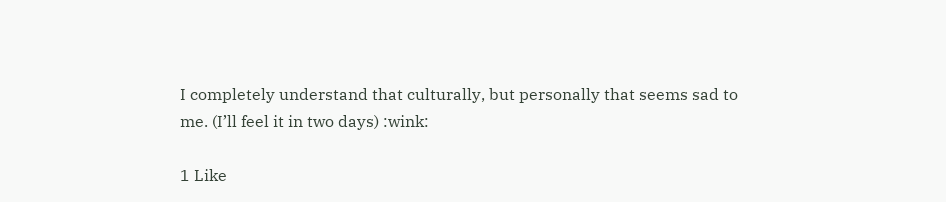I completely understand that culturally, but personally that seems sad to me. (I’ll feel it in two days) :wink:

1 Like